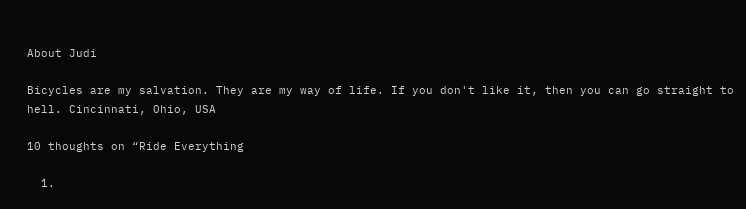About Judi

Bicycles are my salvation. They are my way of life. If you don't like it, then you can go straight to hell. Cincinnati, Ohio, USA

10 thoughts on “Ride Everything

  1.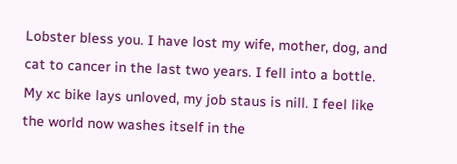Lobster bless you. I have lost my wife, mother, dog, and cat to cancer in the last two years. I fell into a bottle. My xc bike lays unloved, my job staus is nill. I feel like the world now washes itself in the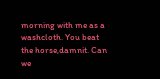morning with me as a washcloth. You beat the horse,damnit. Can we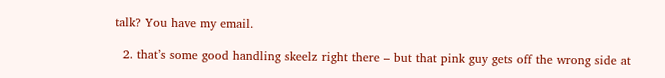talk? You have my email.

  2. that’s some good handling skeelz right there – but that pink guy gets off the wrong side at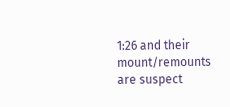1:26 and their mount/remounts are suspect